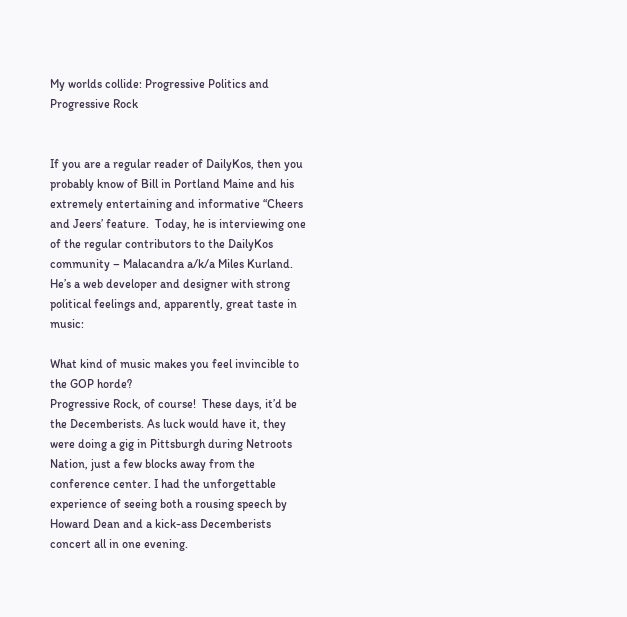My worlds collide: Progressive Politics and Progressive Rock


If you are a regular reader of DailyKos, then you probably know of Bill in Portland Maine and his extremely entertaining and informative “Cheers and Jeers’ feature.  Today, he is interviewing one of the regular contributors to the DailyKos community – Malacandra a/k/a Miles Kurland.  He’s a web developer and designer with strong political feelings and, apparently, great taste in music:

What kind of music makes you feel invincible to the GOP horde?
Progressive Rock, of course!  These days, it’d be the Decemberists. As luck would have it, they were doing a gig in Pittsburgh during Netroots Nation, just a few blocks away from the conference center. I had the unforgettable experience of seeing both a rousing speech by Howard Dean and a kick-ass Decemberists concert all in one evening.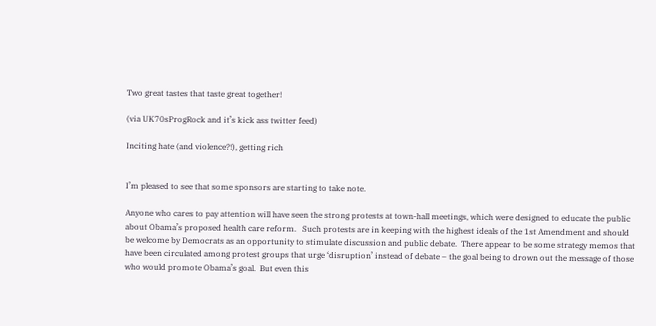Two great tastes that taste great together!

(via UK70sProgRock and it’s kick ass twitter feed)

Inciting hate (and violence?!), getting rich


I’m pleased to see that some sponsors are starting to take note.

Anyone who cares to pay attention will have seen the strong protests at town-hall meetings, which were designed to educate the public about Obama’s proposed health care reform.   Such protests are in keeping with the highest ideals of the 1st Amendment and should be welcome by Democrats as an opportunity to stimulate discussion and public debate.  There appear to be some strategy memos that have been circulated among protest groups that urge ‘disruption’ instead of debate – the goal being to drown out the message of those who would promote Obama’s goal.  But even this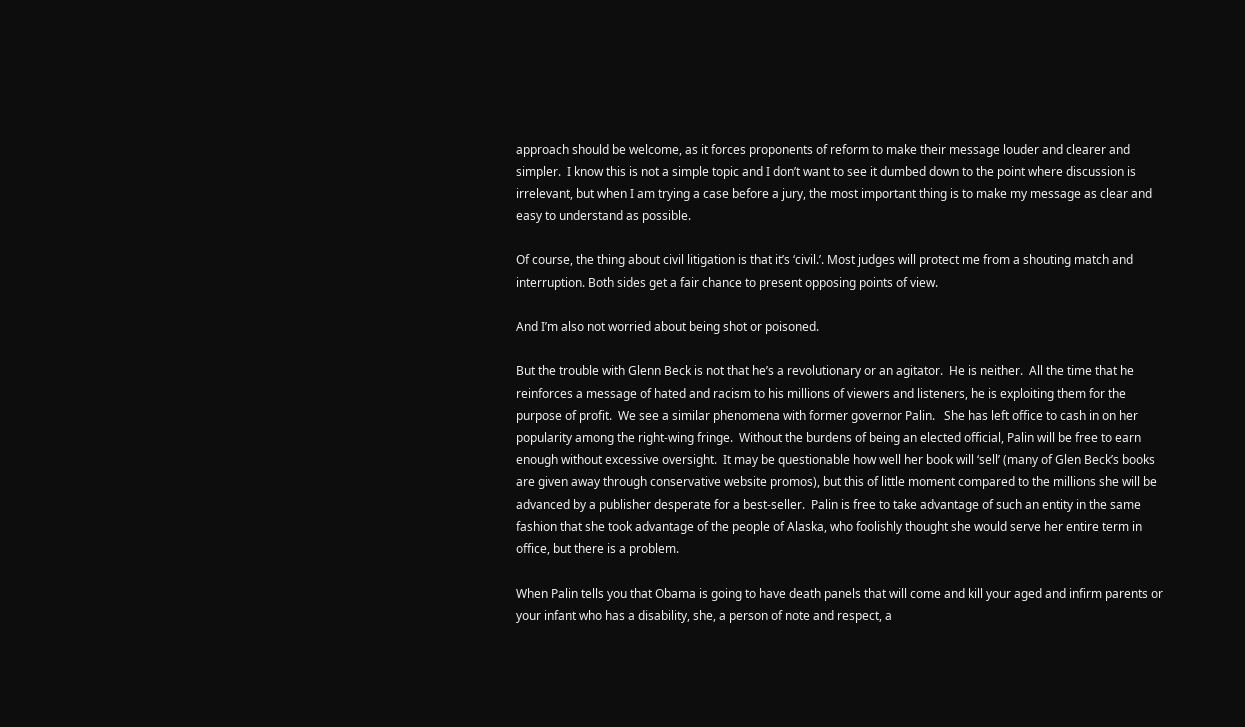approach should be welcome, as it forces proponents of reform to make their message louder and clearer and simpler.  I know this is not a simple topic and I don’t want to see it dumbed down to the point where discussion is irrelevant, but when I am trying a case before a jury, the most important thing is to make my message as clear and easy to understand as possible.

Of course, the thing about civil litigation is that it’s ‘civil.’. Most judges will protect me from a shouting match and interruption. Both sides get a fair chance to present opposing points of view.

And I’m also not worried about being shot or poisoned.

But the trouble with Glenn Beck is not that he’s a revolutionary or an agitator.  He is neither.  All the time that he reinforces a message of hated and racism to his millions of viewers and listeners, he is exploiting them for the purpose of profit.  We see a similar phenomena with former governor Palin.   She has left office to cash in on her popularity among the right-wing fringe.  Without the burdens of being an elected official, Palin will be free to earn enough without excessive oversight.  It may be questionable how well her book will ‘sell’ (many of Glen Beck’s books are given away through conservative website promos), but this of little moment compared to the millions she will be advanced by a publisher desperate for a best-seller.  Palin is free to take advantage of such an entity in the same fashion that she took advantage of the people of Alaska, who foolishly thought she would serve her entire term in office, but there is a problem.

When Palin tells you that Obama is going to have death panels that will come and kill your aged and infirm parents or your infant who has a disability, she, a person of note and respect, a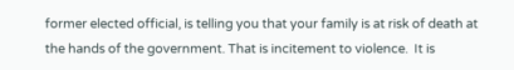former elected official, is telling you that your family is at risk of death at the hands of the government. That is incitement to violence.  It is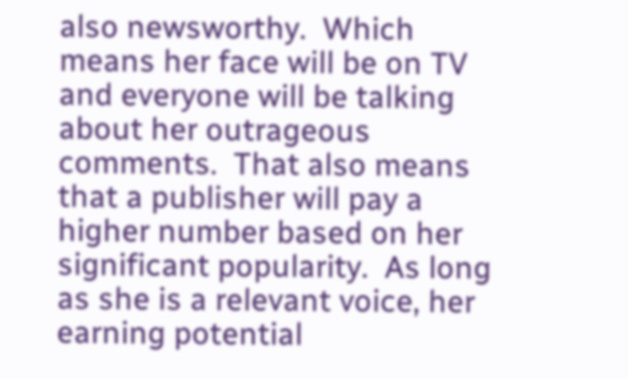also newsworthy.  Which means her face will be on TV and everyone will be talking about her outrageous comments.  That also means that a publisher will pay a higher number based on her significant popularity.  As long as she is a relevant voice, her earning potential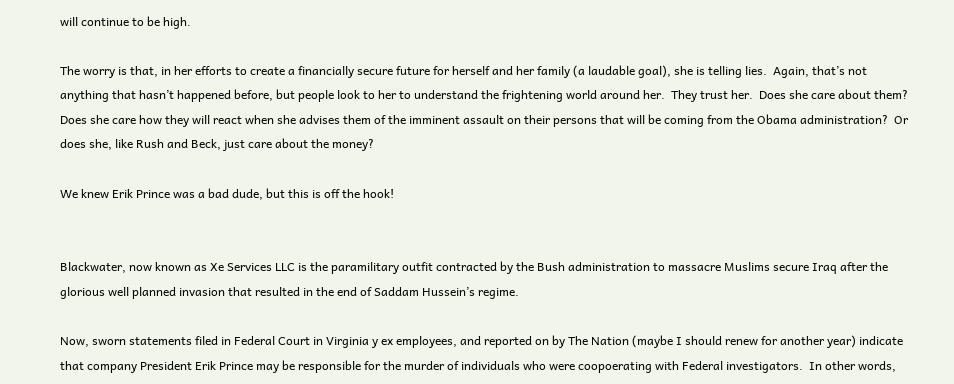will continue to be high.

The worry is that, in her efforts to create a financially secure future for herself and her family (a laudable goal), she is telling lies.  Again, that’s not anything that hasn’t happened before, but people look to her to understand the frightening world around her.  They trust her.  Does she care about them?  Does she care how they will react when she advises them of the imminent assault on their persons that will be coming from the Obama administration?  Or does she, like Rush and Beck, just care about the money?

We knew Erik Prince was a bad dude, but this is off the hook!


Blackwater, now known as Xe Services LLC is the paramilitary outfit contracted by the Bush administration to massacre Muslims secure Iraq after the glorious well planned invasion that resulted in the end of Saddam Hussein’s regime.

Now, sworn statements filed in Federal Court in Virginia y ex employees, and reported on by The Nation (maybe I should renew for another year) indicate that company President Erik Prince may be responsible for the murder of individuals who were coopoerating with Federal investigators.  In other words,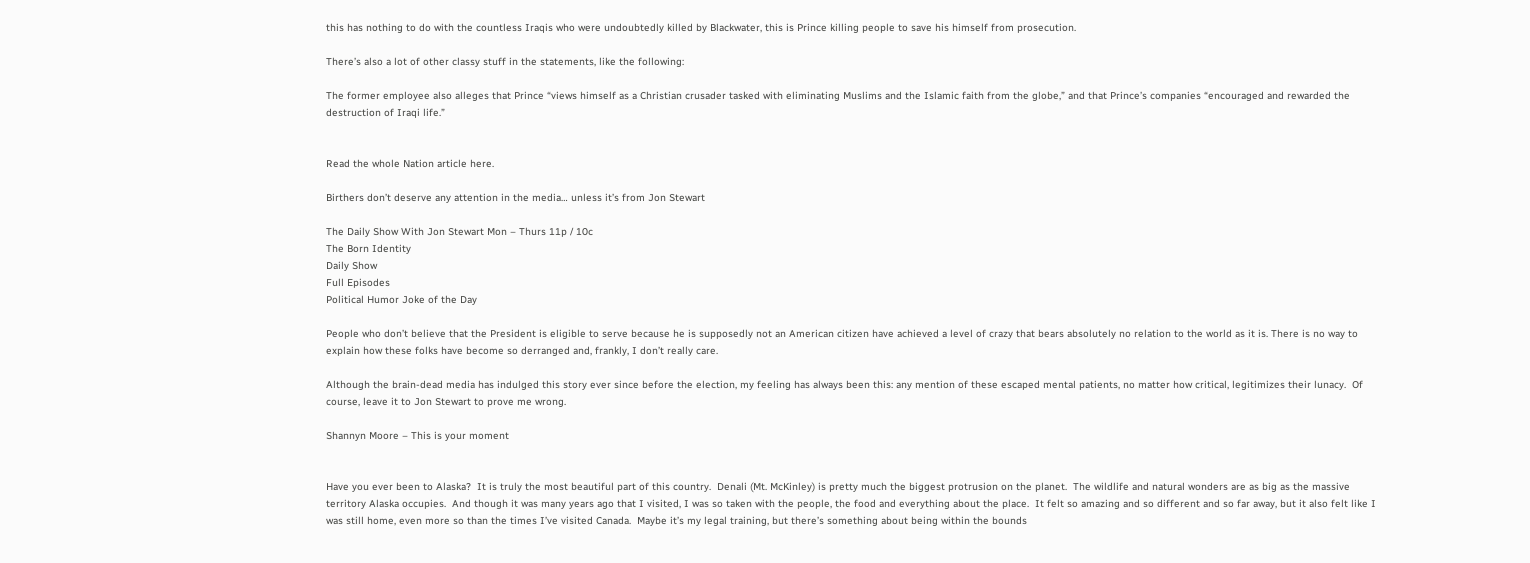this has nothing to do with the countless Iraqis who were undoubtedly killed by Blackwater, this is Prince killing people to save his himself from prosecution.

There’s also a lot of other classy stuff in the statements, like the following:

The former employee also alleges that Prince “views himself as a Christian crusader tasked with eliminating Muslims and the Islamic faith from the globe,” and that Prince’s companies “encouraged and rewarded the destruction of Iraqi life.”


Read the whole Nation article here.

Birthers don’t deserve any attention in the media… unless it’s from Jon Stewart

The Daily Show With Jon Stewart Mon – Thurs 11p / 10c
The Born Identity
Daily Show
Full Episodes
Political Humor Joke of the Day

People who don’t believe that the President is eligible to serve because he is supposedly not an American citizen have achieved a level of crazy that bears absolutely no relation to the world as it is. There is no way to explain how these folks have become so derranged and, frankly, I don’t really care.

Although the brain-dead media has indulged this story ever since before the election, my feeling has always been this: any mention of these escaped mental patients, no matter how critical, legitimizes their lunacy.  Of course, leave it to Jon Stewart to prove me wrong.

Shannyn Moore – This is your moment


Have you ever been to Alaska?  It is truly the most beautiful part of this country.  Denali (Mt. McKinley) is pretty much the biggest protrusion on the planet.  The wildlife and natural wonders are as big as the massive territory Alaska occupies.  And though it was many years ago that I visited, I was so taken with the people, the food and everything about the place.  It felt so amazing and so different and so far away, but it also felt like I was still home, even more so than the times I’ve visited Canada.  Maybe it’s my legal training, but there’s something about being within the bounds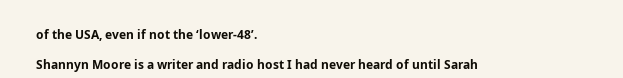of the USA, even if not the ‘lower-48’.

Shannyn Moore is a writer and radio host I had never heard of until Sarah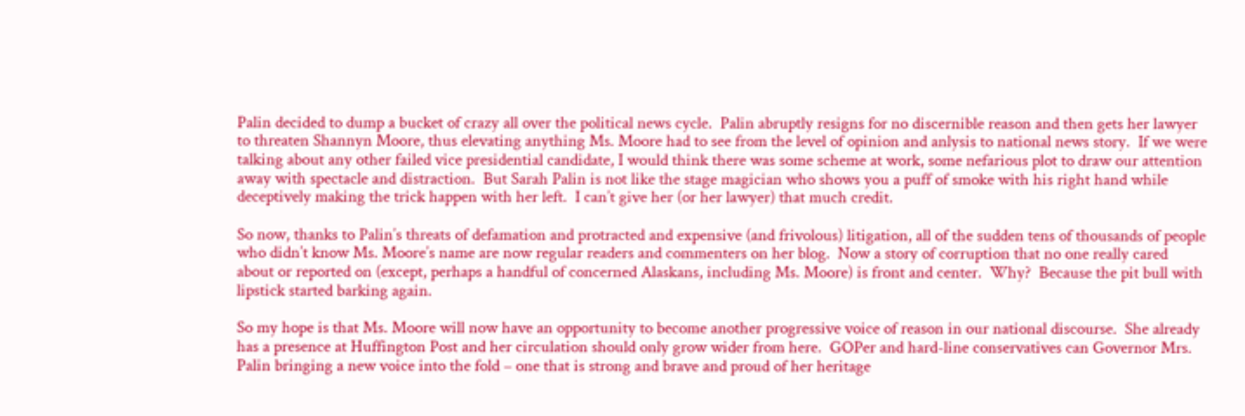Palin decided to dump a bucket of crazy all over the political news cycle.  Palin abruptly resigns for no discernible reason and then gets her lawyer to threaten Shannyn Moore, thus elevating anything Ms. Moore had to see from the level of opinion and anlysis to national news story.  If we were talking about any other failed vice presidential candidate, I would think there was some scheme at work, some nefarious plot to draw our attention away with spectacle and distraction.  But Sarah Palin is not like the stage magician who shows you a puff of smoke with his right hand while deceptively making the trick happen with her left.  I can’t give her (or her lawyer) that much credit.

So now, thanks to Palin’s threats of defamation and protracted and expensive (and frivolous) litigation, all of the sudden tens of thousands of people who didn’t know Ms. Moore’s name are now regular readers and commenters on her blog.  Now a story of corruption that no one really cared about or reported on (except, perhaps a handful of concerned Alaskans, including Ms. Moore) is front and center.  Why?  Because the pit bull with lipstick started barking again.

So my hope is that Ms. Moore will now have an opportunity to become another progressive voice of reason in our national discourse.  She already has a presence at Huffington Post and her circulation should only grow wider from here.  GOPer and hard-line conservatives can Governor Mrs. Palin bringing a new voice into the fold – one that is strong and brave and proud of her heritage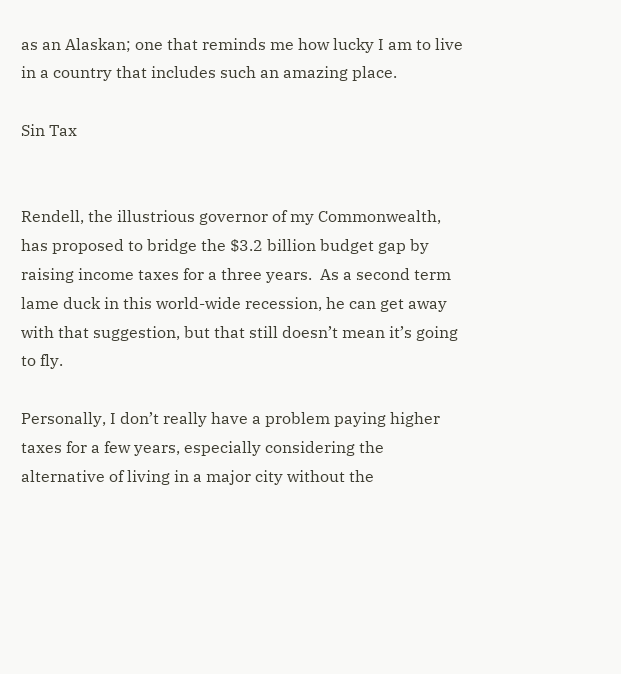as an Alaskan; one that reminds me how lucky I am to live in a country that includes such an amazing place.

Sin Tax


Rendell, the illustrious governor of my Commonwealth, has proposed to bridge the $3.2 billion budget gap by raising income taxes for a three years.  As a second term lame duck in this world-wide recession, he can get away with that suggestion, but that still doesn’t mean it’s going to fly.

Personally, I don’t really have a problem paying higher taxes for a few years, especially considering the alternative of living in a major city without the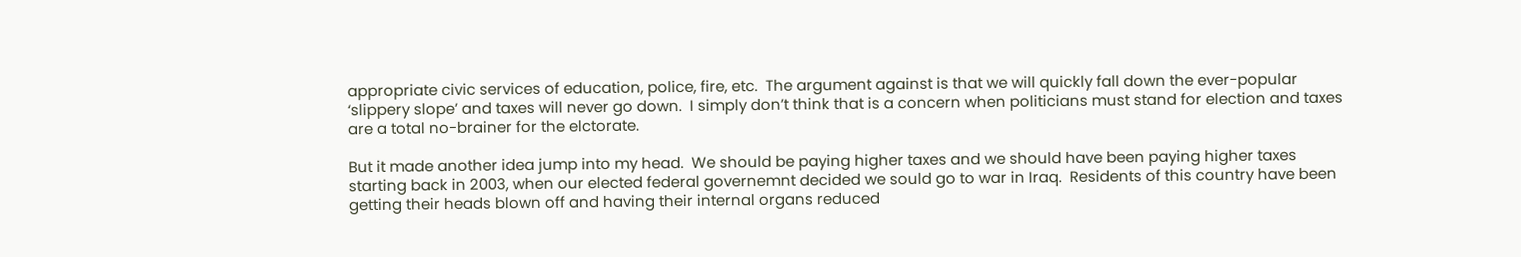appropriate civic services of education, police, fire, etc.  The argument against is that we will quickly fall down the ever-popular ‘slippery slope’ and taxes will never go down.  I simply don’t think that is a concern when politicians must stand for election and taxes are a total no-brainer for the elctorate.

But it made another idea jump into my head.  We should be paying higher taxes and we should have been paying higher taxes starting back in 2003, when our elected federal governemnt decided we sould go to war in Iraq.  Residents of this country have been getting their heads blown off and having their internal organs reduced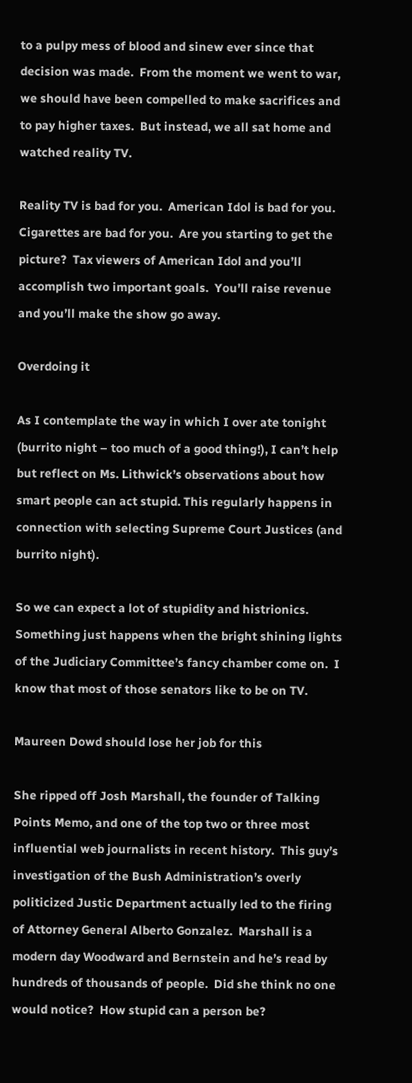to a pulpy mess of blood and sinew ever since that decision was made.  From the moment we went to war, we should have been compelled to make sacrifices and to pay higher taxes.  But instead, we all sat home and watched reality TV.

Reality TV is bad for you.  American Idol is bad for you.  Cigarettes are bad for you.  Are you starting to get the picture?  Tax viewers of American Idol and you’ll accomplish two important goals.  You’ll raise revenue and you’ll make the show go away.

Overdoing it

As I contemplate the way in which I over ate tonight (burrito night – too much of a good thing!), I can’t help but reflect on Ms. Lithwick’s observations about how smart people can act stupid. This regularly happens in connection with selecting Supreme Court Justices (and burrito night).

So we can expect a lot of stupidity and histrionics. Something just happens when the bright shining lights of the Judiciary Committee’s fancy chamber come on.  I know that most of those senators like to be on TV.

Maureen Dowd should lose her job for this

She ripped off Josh Marshall, the founder of Talking Points Memo, and one of the top two or three most influential web journalists in recent history.  This guy’s investigation of the Bush Administration’s overly politicized Justic Department actually led to the firing of Attorney General Alberto Gonzalez.  Marshall is a modern day Woodward and Bernstein and he’s read by hundreds of thousands of people.  Did she think no one would notice?  How stupid can a person be?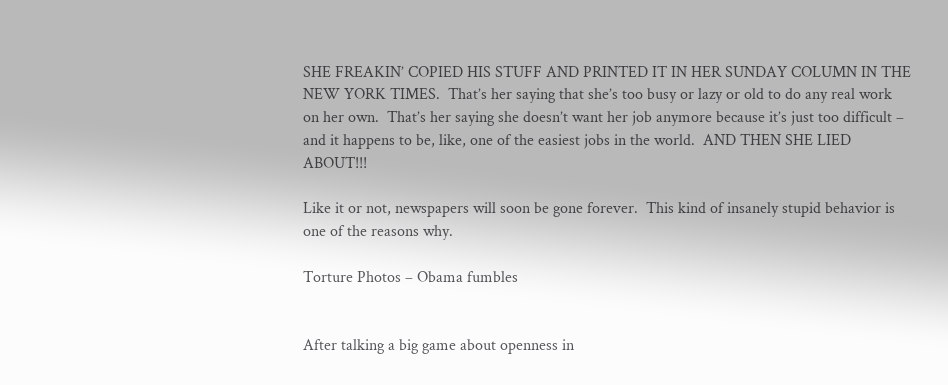SHE FREAKIN’ COPIED HIS STUFF AND PRINTED IT IN HER SUNDAY COLUMN IN THE NEW YORK TIMES.  That’s her saying that she’s too busy or lazy or old to do any real work on her own.  That’s her saying she doesn’t want her job anymore because it’s just too difficult – and it happens to be, like, one of the easiest jobs in the world.  AND THEN SHE LIED ABOUT!!!

Like it or not, newspapers will soon be gone forever.  This kind of insanely stupid behavior is one of the reasons why.

Torture Photos – Obama fumbles


After talking a big game about openness in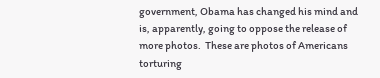government, Obama has changed his mind and is, apparently, going to oppose the release of more photos.  These are photos of Americans torturing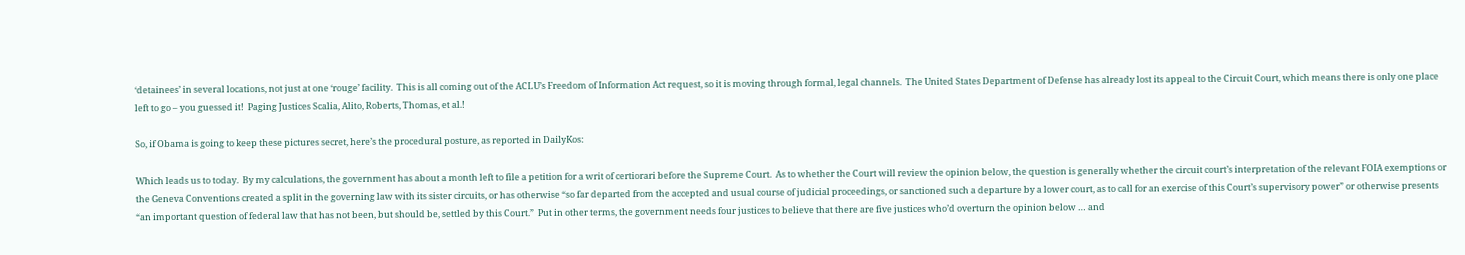‘detainees’ in several locations, not just at one ‘rouge’ facility.  This is all coming out of the ACLU’s Freedom of Information Act request, so it is moving through formal, legal channels.  The United States Department of Defense has already lost its appeal to the Circuit Court, which means there is only one place left to go – you guessed it!  Paging Justices Scalia, Alito, Roberts, Thomas, et al.!

So, if Obama is going to keep these pictures secret, here’s the procedural posture, as reported in DailyKos:

Which leads us to today.  By my calculations, the government has about a month left to file a petition for a writ of certiorari before the Supreme Court.  As to whether the Court will review the opinion below, the question is generally whether the circuit court’s interpretation of the relevant FOIA exemptions or the Geneva Conventions created a split in the governing law with its sister circuits, or has otherwise “so far departed from the accepted and usual course of judicial proceedings, or sanctioned such a departure by a lower court, as to call for an exercise of this Court’s supervisory power” or otherwise presents “an important question of federal law that has not been, but should be, settled by this Court.”  Put in other terms, the government needs four justices to believe that there are five justices who’d overturn the opinion below … and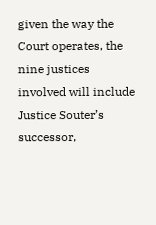given the way the Court operates, the nine justices involved will include Justice Souter’s successor,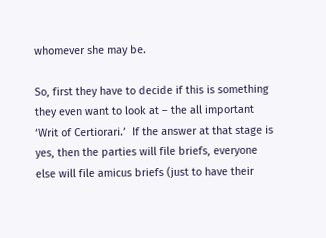whomever she may be.

So, first they have to decide if this is something they even want to look at – the all important ‘Writ of Certiorari.’  If the answer at that stage is yes, then the parties will file briefs, everyone else will file amicus briefs (just to have their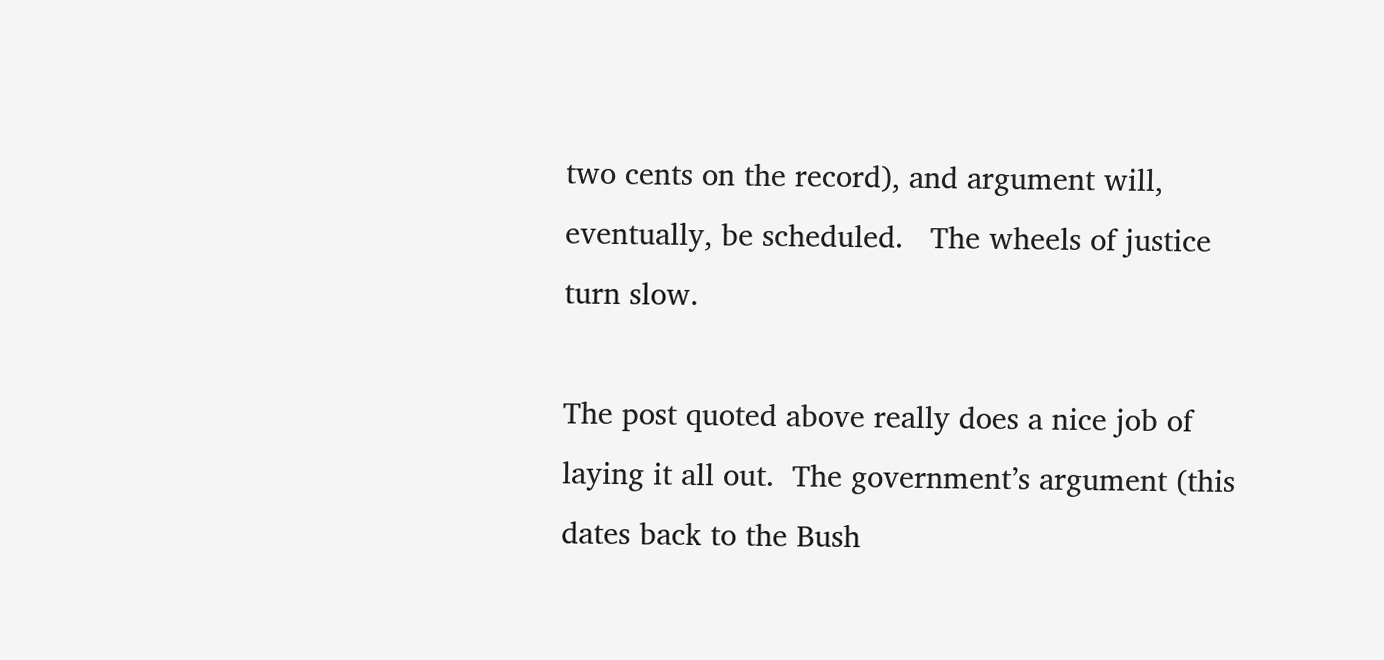two cents on the record), and argument will, eventually, be scheduled.   The wheels of justice turn slow.

The post quoted above really does a nice job of laying it all out.  The government’s argument (this dates back to the Bush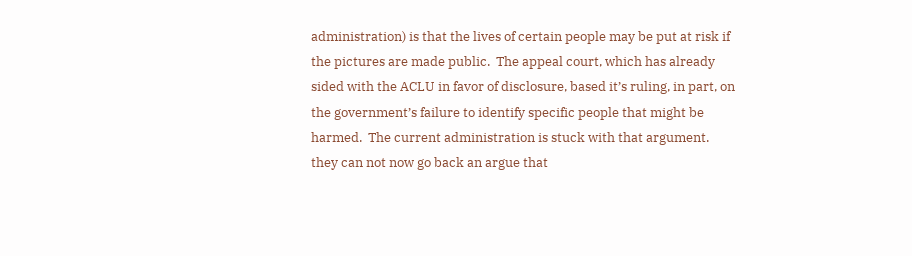administration) is that the lives of certain people may be put at risk if the pictures are made public.  The appeal court, which has already sided with the ACLU in favor of disclosure, based it’s ruling, in part, on the government’s failure to identify specific people that might be harmed.  The current administration is stuck with that argument.  they can not now go back an argue that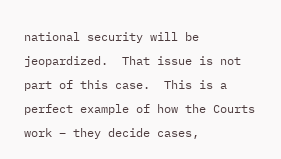national security will be jeopardized.  That issue is not part of this case.  This is a perfect example of how the Courts work – they decide cases,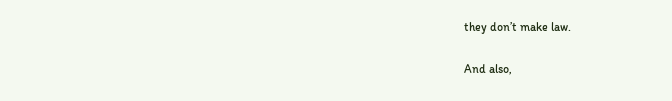they don’t make law.

And also,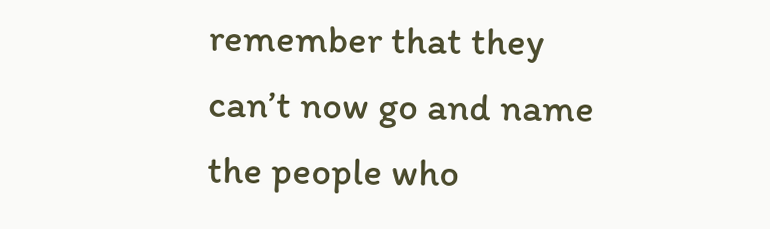remember that they can’t now go and name the people who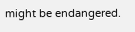might be endangered.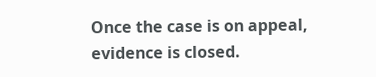Once the case is on appeal, evidence is closed.